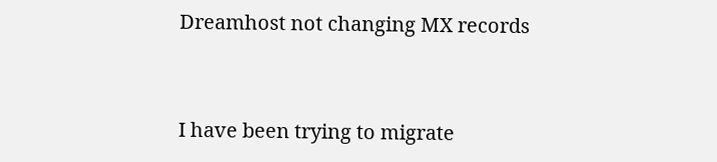Dreamhost not changing MX records


I have been trying to migrate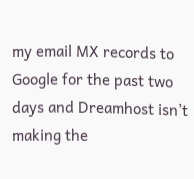my email MX records to Google for the past two days and Dreamhost isn’t making the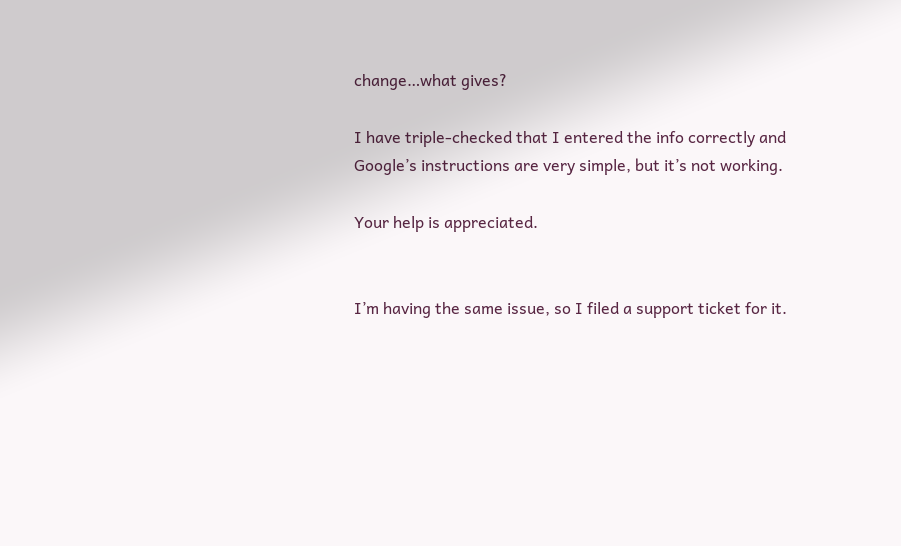change…what gives?

I have triple-checked that I entered the info correctly and Google’s instructions are very simple, but it’s not working.

Your help is appreciated.


I’m having the same issue, so I filed a support ticket for it.